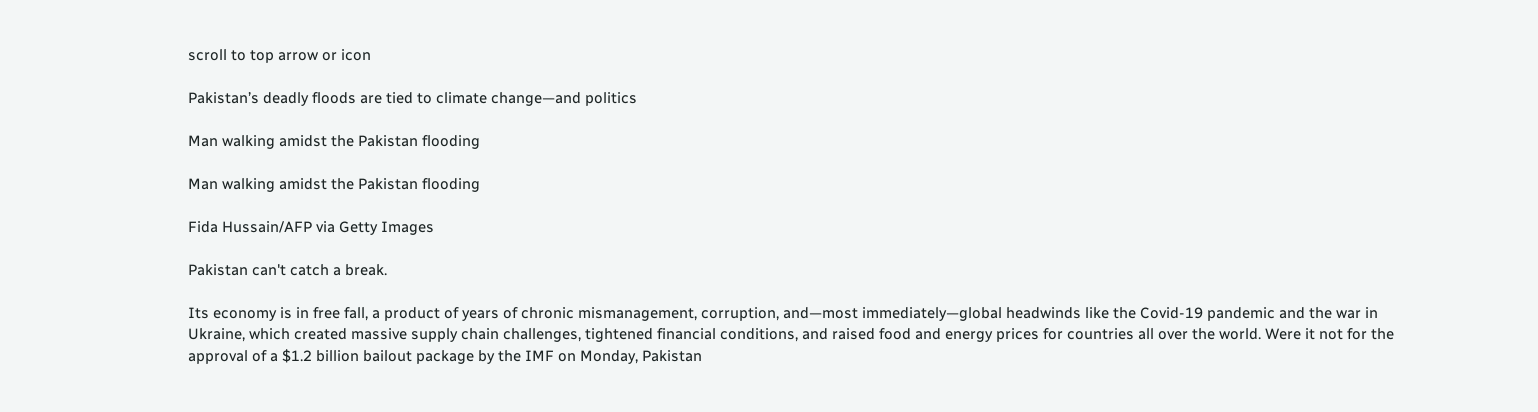scroll to top arrow or icon

Pakistan’s deadly floods are tied to climate change—and politics

Man walking amidst the Pakistan flooding

Man walking amidst the Pakistan flooding

Fida Hussain/AFP via Getty Images

Pakistan can't catch a break.

Its economy is in free fall, a product of years of chronic mismanagement, corruption, and—most immediately—global headwinds like the Covid-19 pandemic and the war in Ukraine, which created massive supply chain challenges, tightened financial conditions, and raised food and energy prices for countries all over the world. Were it not for the approval of a $1.2 billion bailout package by the IMF on Monday, Pakistan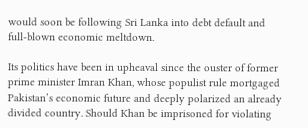would soon be following Sri Lanka into debt default and full-blown economic meltdown.

Its politics have been in upheaval since the ouster of former prime minister Imran Khan, whose populist rule mortgaged Pakistan’s economic future and deeply polarized an already divided country. Should Khan be imprisoned for violating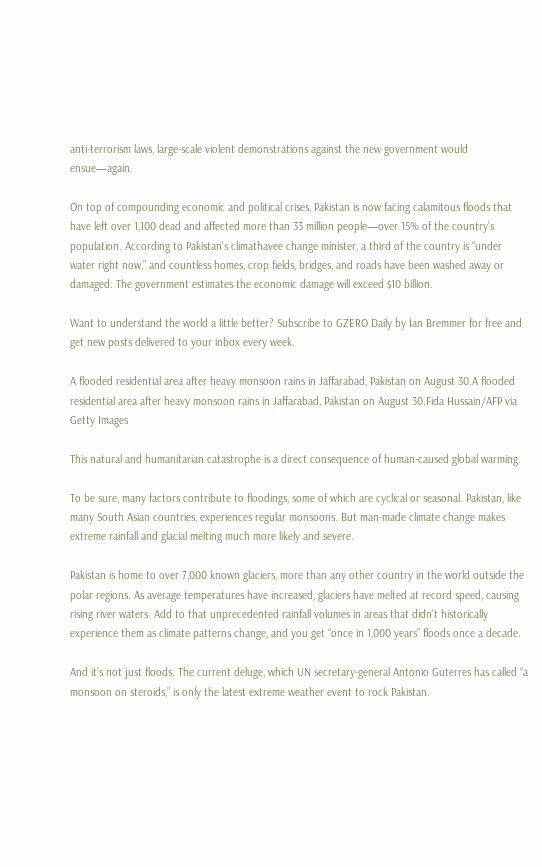anti-terrorism laws, large-scale violent demonstrations against the new government would ensue—again.

On top of compounding economic and political crises, Pakistan is now facing calamitous floods that have left over 1,100 dead and affected more than 33 million people—over 15% of the country’s population. According to Pakistan’s climathavee change minister, a third of the country is “under water right now,” and countless homes, crop fields, bridges, and roads have been washed away or damaged. The government estimates the economic damage will exceed $10 billion.

Want to understand the world a little better? Subscribe to GZERO Daily by Ian Bremmer for free and get new posts delivered to your inbox every week.

A flooded residential area after heavy monsoon rains in Jaffarabad, Pakistan on August 30.A flooded residential area after heavy monsoon rains in Jaffarabad, Pakistan on August 30.Fida Hussain/AFP via Getty Images

This natural and humanitarian catastrophe is a direct consequence of human-caused global warming.

To be sure, many factors contribute to floodings, some of which are cyclical or seasonal. Pakistan, like many South Asian countries, experiences regular monsoons. But man-made climate change makes extreme rainfall and glacial melting much more likely and severe.

Pakistan is home to over 7,000 known glaciers, more than any other country in the world outside the polar regions. As average temperatures have increased, glaciers have melted at record speed, causing rising river waters. Add to that unprecedented rainfall volumes in areas that didn’t historically experience them as climate patterns change, and you get “once in 1,000 years” floods once a decade.

And it’s not just floods. The current deluge, which UN secretary-general Antonio Guterres has called “a monsoon on steroids,” is only the latest extreme weather event to rock Pakistan.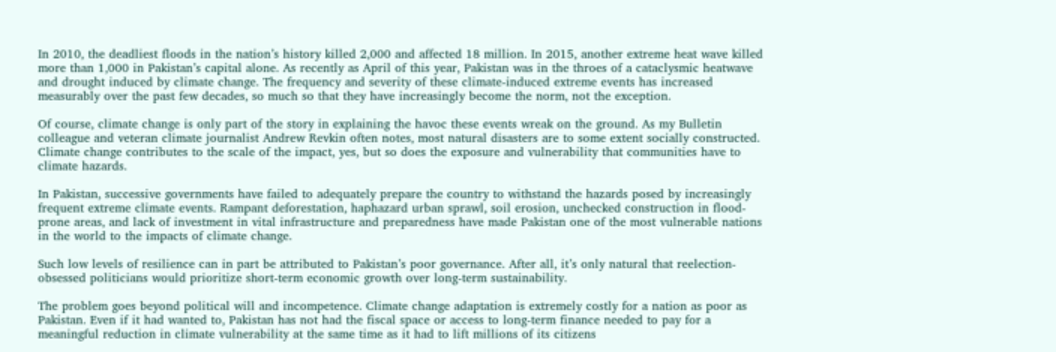In 2010, the deadliest floods in the nation’s history killed 2,000 and affected 18 million. In 2015, another extreme heat wave killed more than 1,000 in Pakistan’s capital alone. As recently as April of this year, Pakistan was in the throes of a cataclysmic heatwave and drought induced by climate change. The frequency and severity of these climate-induced extreme events has increased measurably over the past few decades, so much so that they have increasingly become the norm, not the exception.

Of course, climate change is only part of the story in explaining the havoc these events wreak on the ground. As my Bulletin colleague and veteran climate journalist Andrew Revkin often notes, most natural disasters are to some extent socially constructed. Climate change contributes to the scale of the impact, yes, but so does the exposure and vulnerability that communities have to climate hazards.

In Pakistan, successive governments have failed to adequately prepare the country to withstand the hazards posed by increasingly frequent extreme climate events. Rampant deforestation, haphazard urban sprawl, soil erosion, unchecked construction in flood-prone areas, and lack of investment in vital infrastructure and preparedness have made Pakistan one of the most vulnerable nations in the world to the impacts of climate change.

Such low levels of resilience can in part be attributed to Pakistan’s poor governance. After all, it’s only natural that reelection-obsessed politicians would prioritize short-term economic growth over long-term sustainability.

The problem goes beyond political will and incompetence. Climate change adaptation is extremely costly for a nation as poor as Pakistan. Even if it had wanted to, Pakistan has not had the fiscal space or access to long-term finance needed to pay for a meaningful reduction in climate vulnerability at the same time as it had to lift millions of its citizens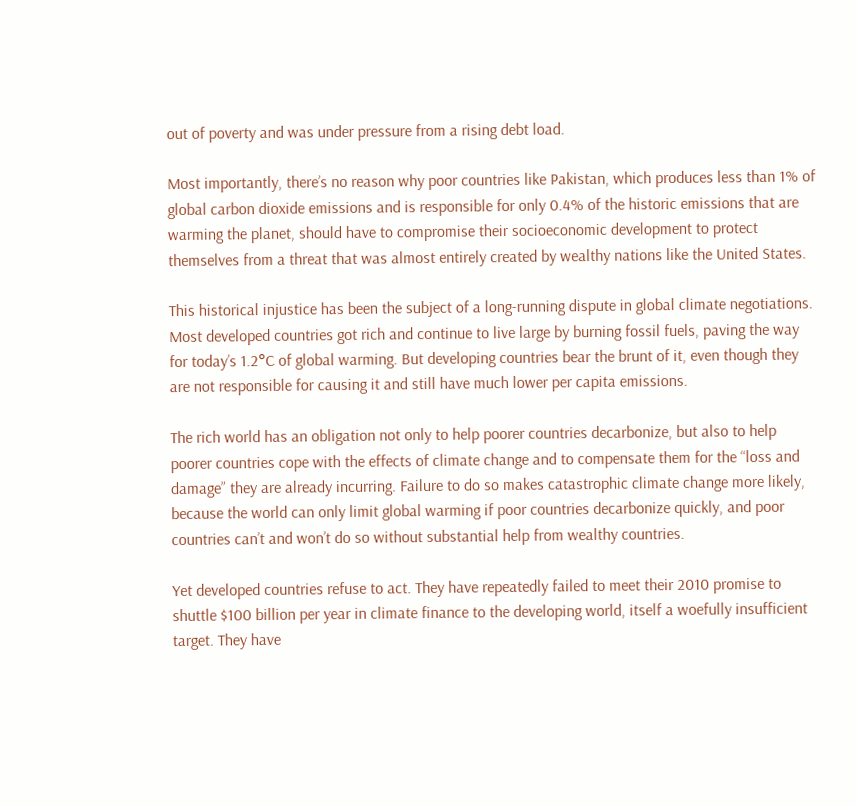out of poverty and was under pressure from a rising debt load.

Most importantly, there’s no reason why poor countries like Pakistan, which produces less than 1% of global carbon dioxide emissions and is responsible for only 0.4% of the historic emissions that are warming the planet, should have to compromise their socioeconomic development to protect themselves from a threat that was almost entirely created by wealthy nations like the United States.

This historical injustice has been the subject of a long-running dispute in global climate negotiations. Most developed countries got rich and continue to live large by burning fossil fuels, paving the way for today’s 1.2°C of global warming. But developing countries bear the brunt of it, even though they are not responsible for causing it and still have much lower per capita emissions.

The rich world has an obligation not only to help poorer countries decarbonize, but also to help poorer countries cope with the effects of climate change and to compensate them for the “loss and damage” they are already incurring. Failure to do so makes catastrophic climate change more likely, because the world can only limit global warming if poor countries decarbonize quickly, and poor countries can’t and won’t do so without substantial help from wealthy countries.

Yet developed countries refuse to act. They have repeatedly failed to meet their 2010 promise to shuttle $100 billion per year in climate finance to the developing world, itself a woefully insufficient target. They have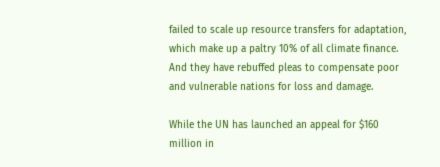failed to scale up resource transfers for adaptation, which make up a paltry 10% of all climate finance. And they have rebuffed pleas to compensate poor and vulnerable nations for loss and damage.

While the UN has launched an appeal for $160 million in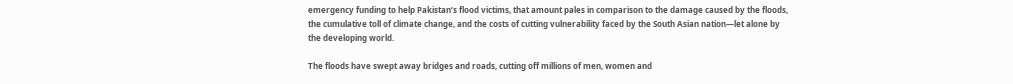emergency funding to help Pakistan’s flood victims, that amount pales in comparison to the damage caused by the floods, the cumulative toll of climate change, and the costs of cutting vulnerability faced by the South Asian nation—let alone by the developing world.

The floods have swept away bridges and roads, cutting off millions of men, women and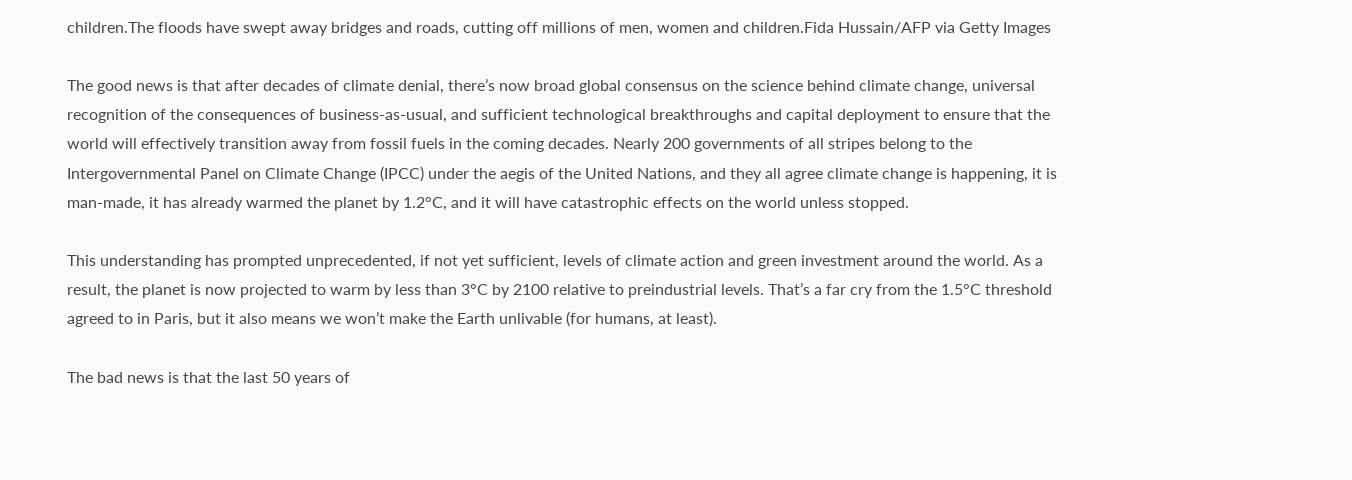children.The floods have swept away bridges and roads, cutting off millions of men, women and children.Fida Hussain/AFP via Getty Images

The good news is that after decades of climate denial, there’s now broad global consensus on the science behind climate change, universal recognition of the consequences of business-as-usual, and sufficient technological breakthroughs and capital deployment to ensure that the world will effectively transition away from fossil fuels in the coming decades. Nearly 200 governments of all stripes belong to the Intergovernmental Panel on Climate Change (IPCC) under the aegis of the United Nations, and they all agree climate change is happening, it is man-made, it has already warmed the planet by 1.2°C, and it will have catastrophic effects on the world unless stopped.

This understanding has prompted unprecedented, if not yet sufficient, levels of climate action and green investment around the world. As a result, the planet is now projected to warm by less than 3°C by 2100 relative to preindustrial levels. That’s a far cry from the 1.5°C threshold agreed to in Paris, but it also means we won’t make the Earth unlivable (for humans, at least).

The bad news is that the last 50 years of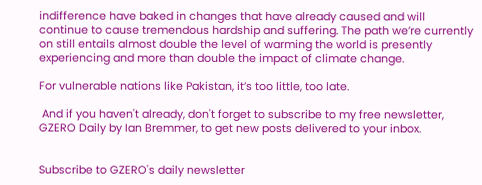indifference have baked in changes that have already caused and will continue to cause tremendous hardship and suffering. The path we’re currently on still entails almost double the level of warming the world is presently experiencing and more than double the impact of climate change.

For vulnerable nations like Pakistan, it’s too little, too late.

 And if you haven't already, don't forget to subscribe to my free newsletter, GZERO Daily by Ian Bremmer, to get new posts delivered to your inbox.


Subscribe to GZERO's daily newsletter